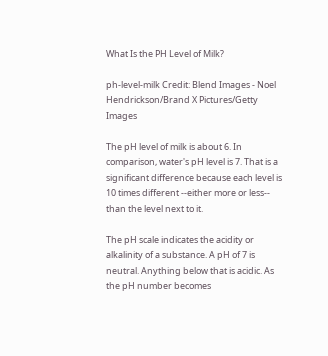What Is the PH Level of Milk?

ph-level-milk Credit: Blend Images - Noel Hendrickson/Brand X Pictures/Getty Images

The pH level of milk is about 6. In comparison, water's pH level is 7. That is a significant difference because each level is 10 times different --either more or less-- than the level next to it.

The pH scale indicates the acidity or alkalinity of a substance. A pH of 7 is neutral. Anything below that is acidic. As the pH number becomes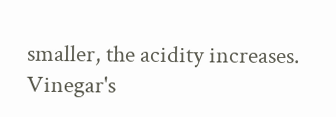smaller, the acidity increases. Vinegar's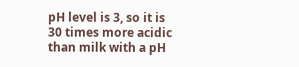pH level is 3, so it is 30 times more acidic than milk with a pH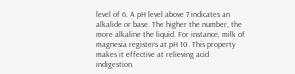level of 6. A pH level above 7 indicates an alkalide or base. The higher the number, the more alkaline the liquid. For instance, milk of magnesia registers at pH 10. This property makes it effective at relieving acid indigestion.